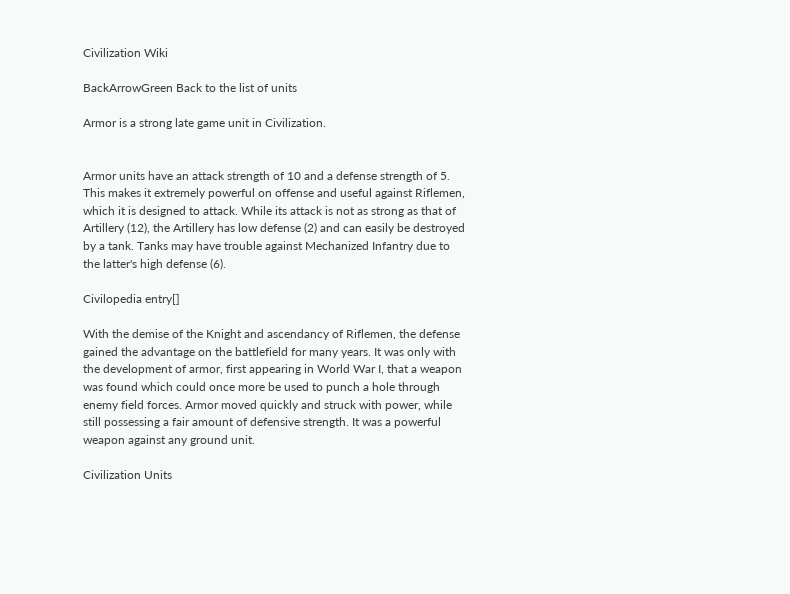Civilization Wiki

BackArrowGreen Back to the list of units

Armor is a strong late game unit in Civilization.


Armor units have an attack strength of 10 and a defense strength of 5. This makes it extremely powerful on offense and useful against Riflemen, which it is designed to attack. While its attack is not as strong as that of Artillery (12), the Artillery has low defense (2) and can easily be destroyed by a tank. Tanks may have trouble against Mechanized Infantry due to the latter's high defense (6).

Civilopedia entry[]

With the demise of the Knight and ascendancy of Riflemen, the defense gained the advantage on the battlefield for many years. It was only with the development of armor, first appearing in World War I, that a weapon was found which could once more be used to punch a hole through enemy field forces. Armor moved quickly and struck with power, while still possessing a fair amount of defensive strength. It was a powerful weapon against any ground unit.

Civilization Units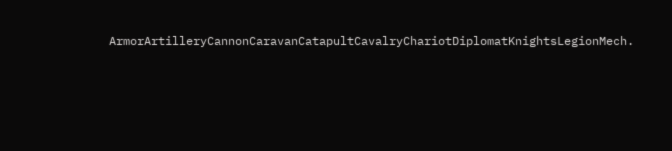ArmorArtilleryCannonCaravanCatapultCavalryChariotDiplomatKnightsLegionMech.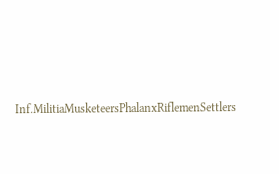Inf.MilitiaMusketeersPhalanxRiflemenSettlers